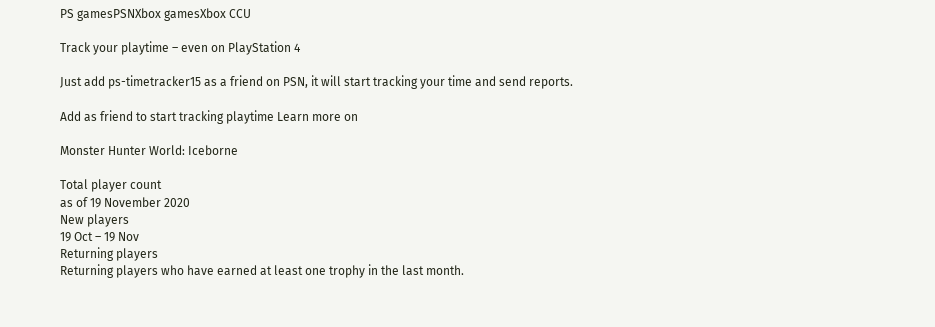PS gamesPSNXbox gamesXbox CCU

Track your playtime – even on PlayStation 4

Just add ps-timetracker15 as a friend on PSN, it will start tracking your time and send reports.

Add as friend to start tracking playtime Learn more on

Monster Hunter World: Iceborne

Total player count
as of 19 November 2020
New players
19 Oct – 19 Nov
Returning players
Returning players who have earned at least one trophy in the last month.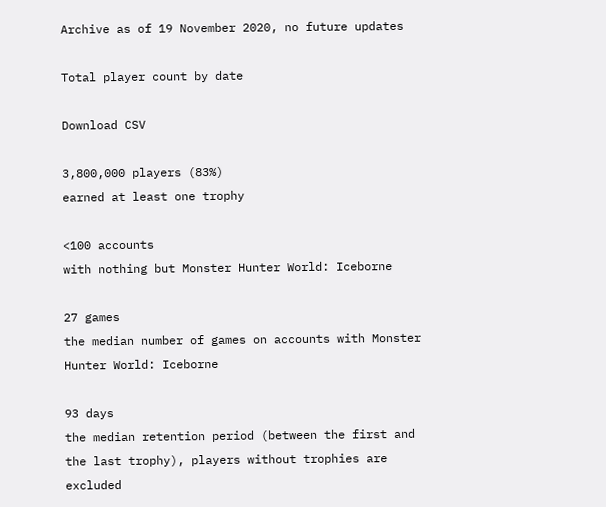Archive as of 19 November 2020, no future updates

Total player count by date

Download CSV

3,800,000 players (83%)
earned at least one trophy

<100 accounts
with nothing but Monster Hunter World: Iceborne

27 games
the median number of games on accounts with Monster Hunter World: Iceborne

93 days
the median retention period (between the first and the last trophy), players without trophies are excluded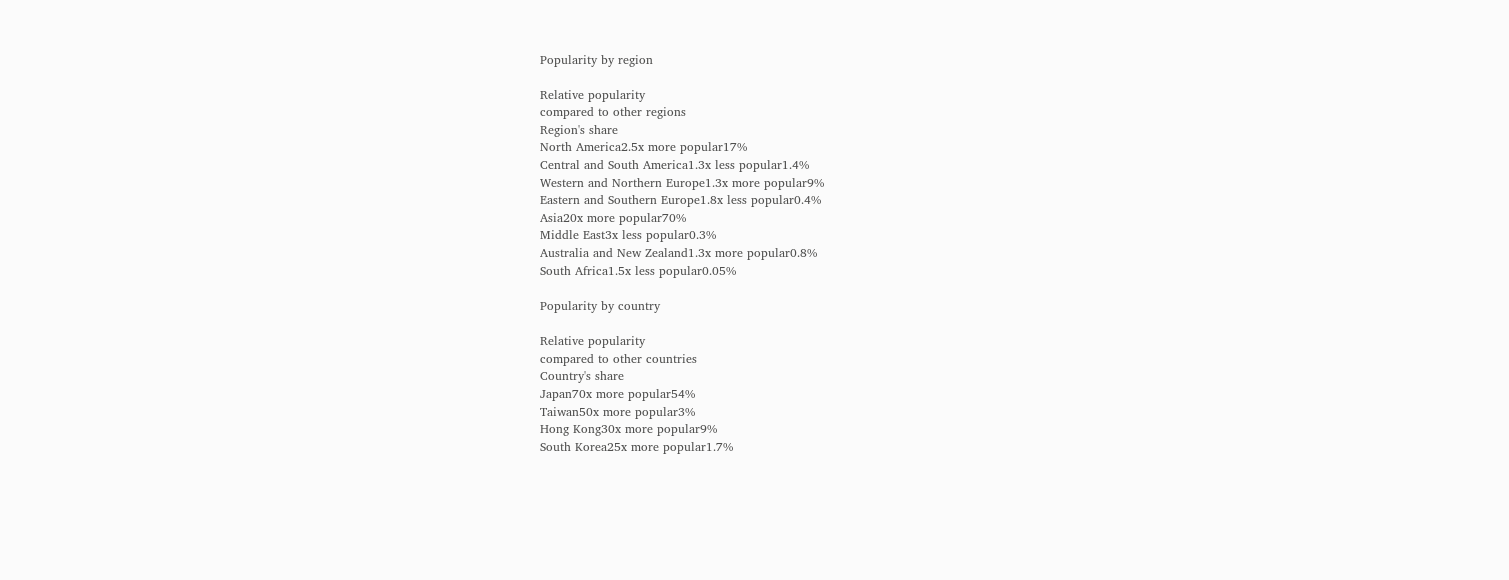Popularity by region

Relative popularity
compared to other regions
Region's share
North America2.5x more popular17%
Central and South America1.3x less popular1.4%
Western and Northern Europe1.3x more popular9%
Eastern and Southern Europe1.8x less popular0.4%
Asia20x more popular70%
Middle East3x less popular0.3%
Australia and New Zealand1.3x more popular0.8%
South Africa1.5x less popular0.05%

Popularity by country

Relative popularity
compared to other countries
Country's share
Japan70x more popular54%
Taiwan50x more popular3%
Hong Kong30x more popular9%
South Korea25x more popular1.7%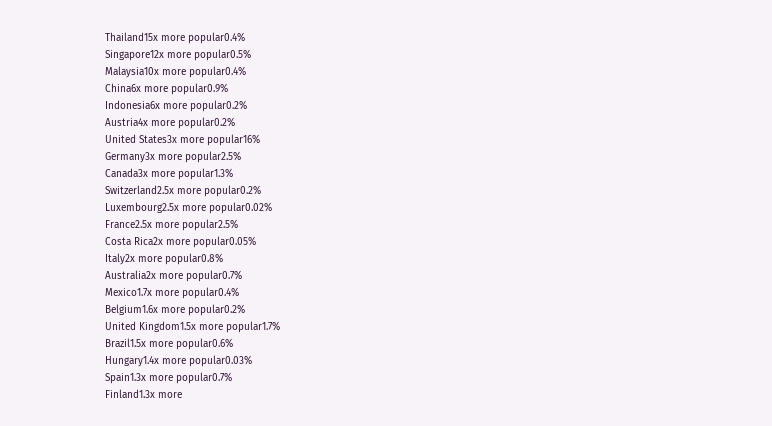Thailand15x more popular0.4%
Singapore12x more popular0.5%
Malaysia10x more popular0.4%
China6x more popular0.9%
Indonesia6x more popular0.2%
Austria4x more popular0.2%
United States3x more popular16%
Germany3x more popular2.5%
Canada3x more popular1.3%
Switzerland2.5x more popular0.2%
Luxembourg2.5x more popular0.02%
France2.5x more popular2.5%
Costa Rica2x more popular0.05%
Italy2x more popular0.8%
Australia2x more popular0.7%
Mexico1.7x more popular0.4%
Belgium1.6x more popular0.2%
United Kingdom1.5x more popular1.7%
Brazil1.5x more popular0.6%
Hungary1.4x more popular0.03%
Spain1.3x more popular0.7%
Finland1.3x more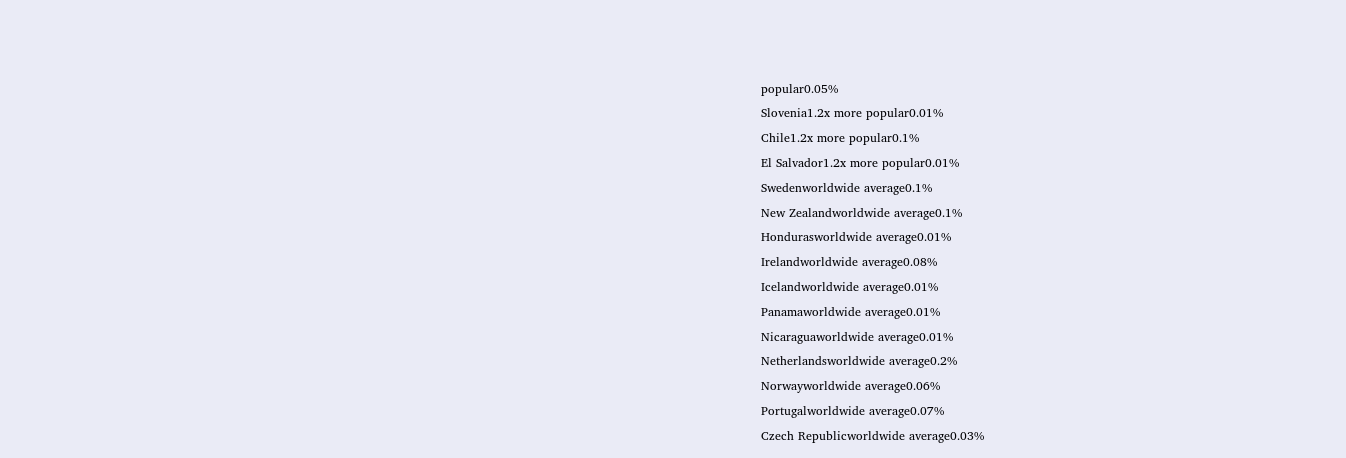popular0.05%
Slovenia1.2x more popular0.01%
Chile1.2x more popular0.1%
El Salvador1.2x more popular0.01%
Swedenworldwide average0.1%
New Zealandworldwide average0.1%
Hondurasworldwide average0.01%
Irelandworldwide average0.08%
Icelandworldwide average0.01%
Panamaworldwide average0.01%
Nicaraguaworldwide average0.01%
Netherlandsworldwide average0.2%
Norwayworldwide average0.06%
Portugalworldwide average0.07%
Czech Republicworldwide average0.03%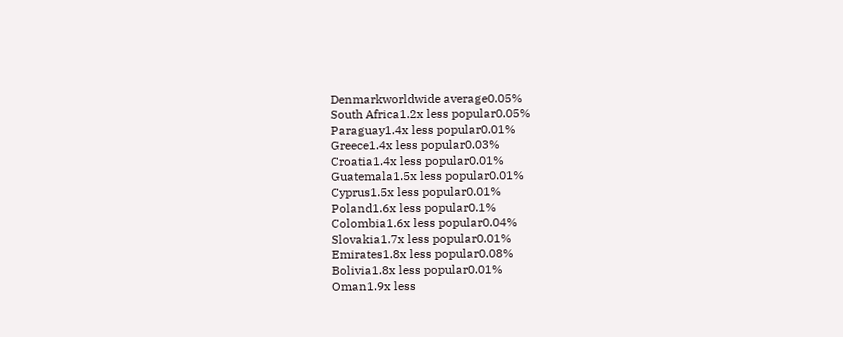Denmarkworldwide average0.05%
South Africa1.2x less popular0.05%
Paraguay1.4x less popular0.01%
Greece1.4x less popular0.03%
Croatia1.4x less popular0.01%
Guatemala1.5x less popular0.01%
Cyprus1.5x less popular0.01%
Poland1.6x less popular0.1%
Colombia1.6x less popular0.04%
Slovakia1.7x less popular0.01%
Emirates1.8x less popular0.08%
Bolivia1.8x less popular0.01%
Oman1.9x less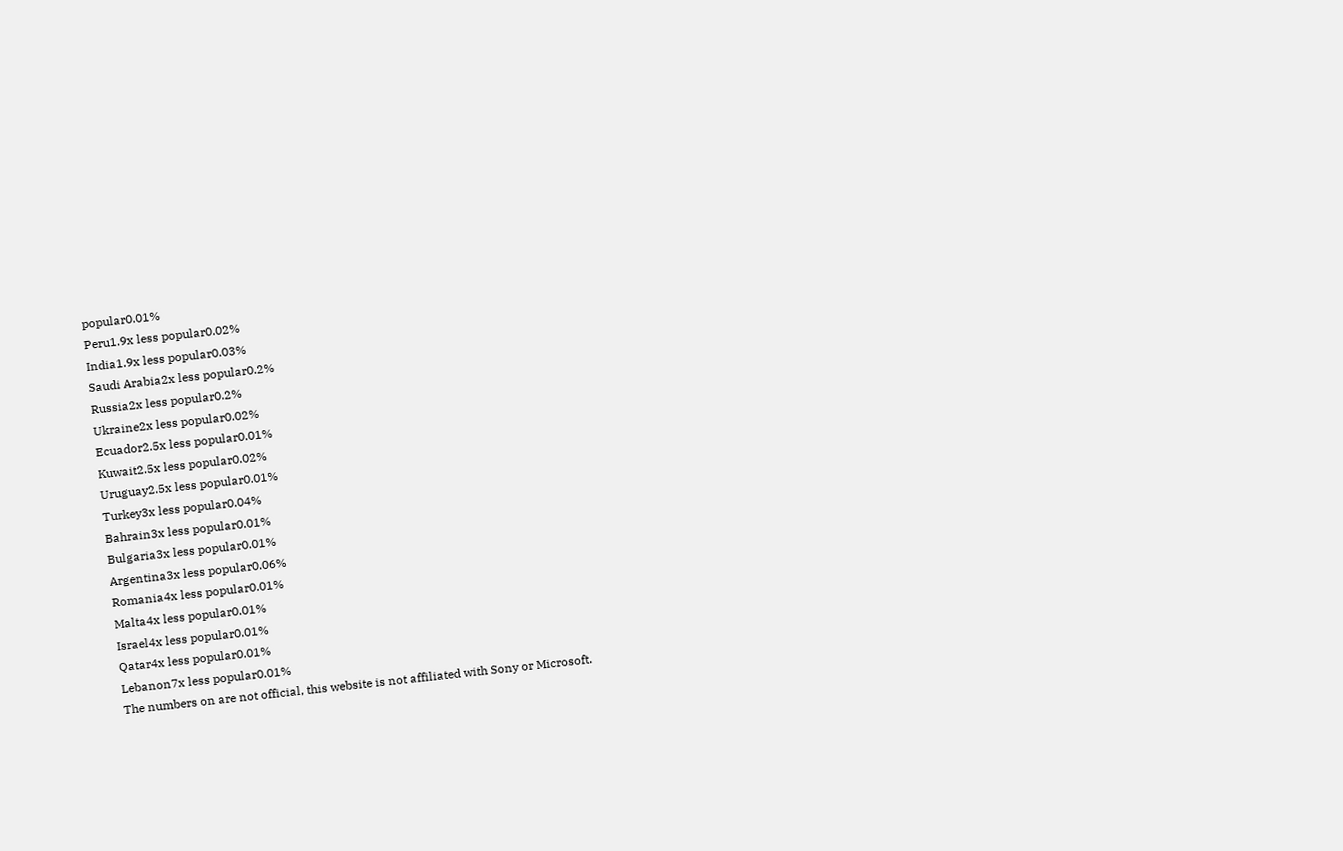popular0.01%
Peru1.9x less popular0.02%
India1.9x less popular0.03%
Saudi Arabia2x less popular0.2%
Russia2x less popular0.2%
Ukraine2x less popular0.02%
Ecuador2.5x less popular0.01%
Kuwait2.5x less popular0.02%
Uruguay2.5x less popular0.01%
Turkey3x less popular0.04%
Bahrain3x less popular0.01%
Bulgaria3x less popular0.01%
Argentina3x less popular0.06%
Romania4x less popular0.01%
Malta4x less popular0.01%
Israel4x less popular0.01%
Qatar4x less popular0.01%
Lebanon7x less popular0.01%
The numbers on are not official, this website is not affiliated with Sony or Microsoft.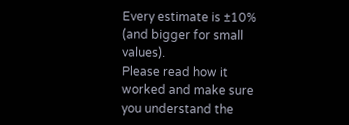Every estimate is ±10% (and bigger for small values).
Please read how it worked and make sure you understand the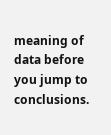meaning of data before you jump to conclusions.